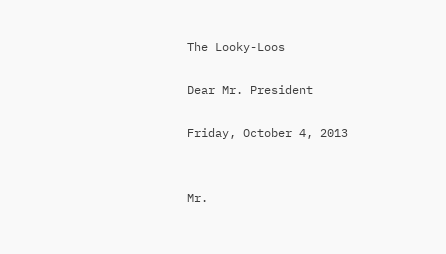The Looky-Loos

Dear Mr. President

Friday, October 4, 2013


Mr.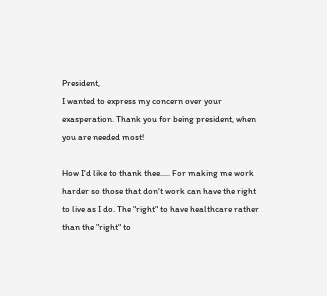President,
I wanted to express my concern over your exasperation. Thank you for being president, when you are needed most!

How I'd like to thank thee..... For making me work harder so those that don't work can have the right to live as I do. The "right" to have healthcare rather than the "right" to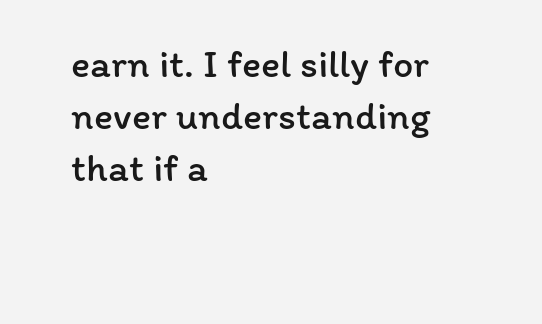earn it. I feel silly for never understanding that if a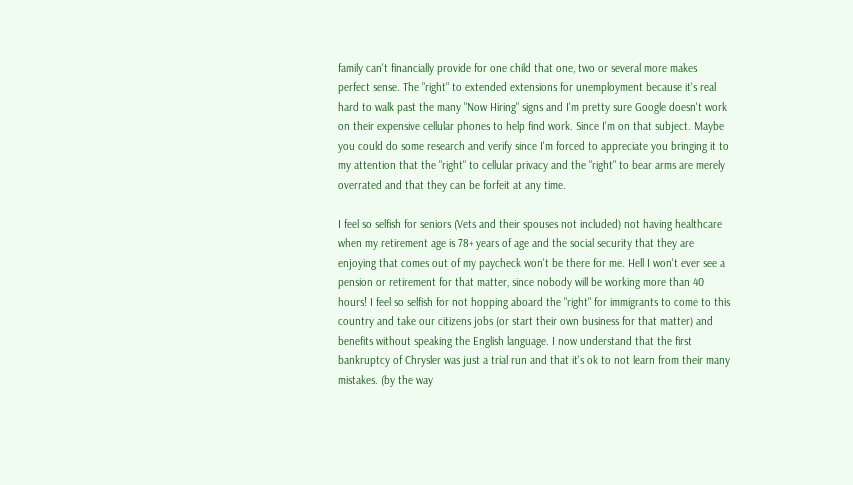family can't financially provide for one child that one, two or several more makes perfect sense. The "right" to extended extensions for unemployment because it's real hard to walk past the many "Now Hiring" signs and I'm pretty sure Google doesn't work on their expensive cellular phones to help find work. Since I'm on that subject. Maybe you could do some research and verify since I'm forced to appreciate you bringing it to my attention that the "right" to cellular privacy and the "right" to bear arms are merely overrated and that they can be forfeit at any time.

I feel so selfish for seniors (Vets and their spouses not included) not having healthcare when my retirement age is 78+ years of age and the social security that they are enjoying that comes out of my paycheck won't be there for me. Hell I won't ever see a pension or retirement for that matter, since nobody will be working more than 40 hours! I feel so selfish for not hopping aboard the "right" for immigrants to come to this country and take our citizens jobs (or start their own business for that matter) and benefits without speaking the English language. I now understand that the first bankruptcy of Chrysler was just a trial run and that it's ok to not learn from their many mistakes. (by the way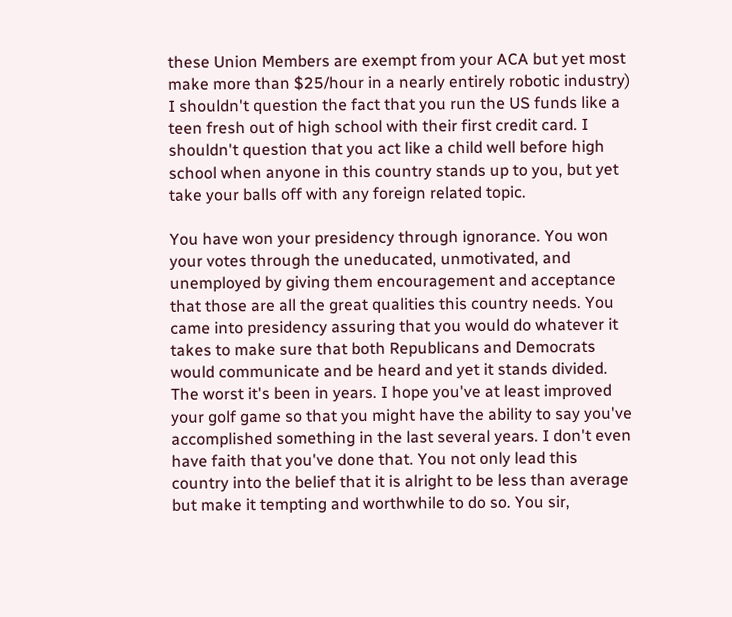these Union Members are exempt from your ACA but yet most make more than $25/hour in a nearly entirely robotic industry) I shouldn't question the fact that you run the US funds like a teen fresh out of high school with their first credit card. I shouldn't question that you act like a child well before high school when anyone in this country stands up to you, but yet take your balls off with any foreign related topic.

You have won your presidency through ignorance. You won your votes through the uneducated, unmotivated, and unemployed by giving them encouragement and acceptance that those are all the great qualities this country needs. You came into presidency assuring that you would do whatever it takes to make sure that both Republicans and Democrats would communicate and be heard and yet it stands divided. The worst it's been in years. I hope you've at least improved your golf game so that you might have the ability to say you've accomplished something in the last several years. I don't even have faith that you've done that. You not only lead this country into the belief that it is alright to be less than average but make it tempting and worthwhile to do so. You sir,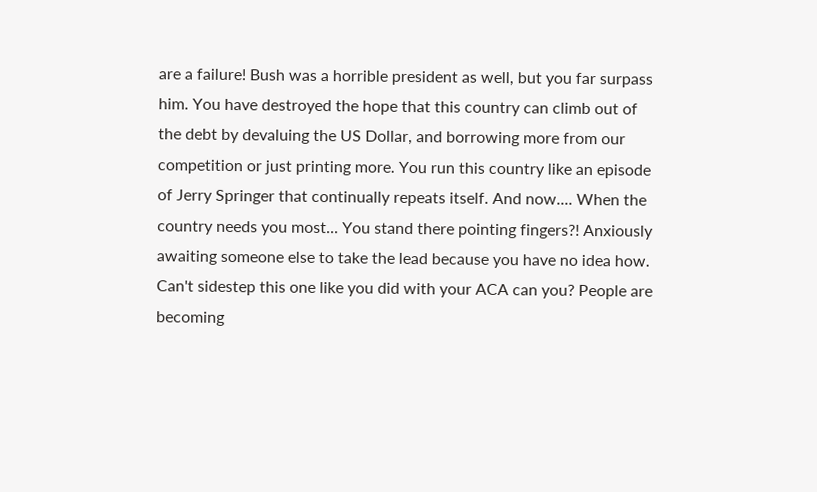are a failure! Bush was a horrible president as well, but you far surpass him. You have destroyed the hope that this country can climb out of the debt by devaluing the US Dollar, and borrowing more from our competition or just printing more. You run this country like an episode of Jerry Springer that continually repeats itself. And now.... When the country needs you most... You stand there pointing fingers?! Anxiously awaiting someone else to take the lead because you have no idea how. Can't sidestep this one like you did with your ACA can you? People are becoming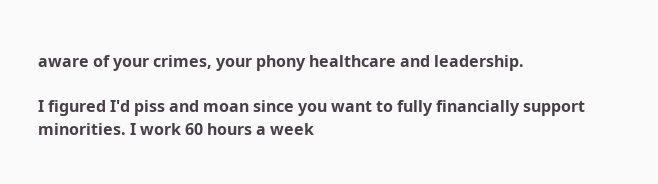aware of your crimes, your phony healthcare and leadership.

I figured I'd piss and moan since you want to fully financially support minorities. I work 60 hours a week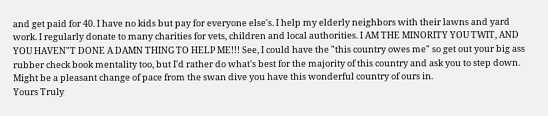and get paid for 40. I have no kids but pay for everyone else's. I help my elderly neighbors with their lawns and yard work. I regularly donate to many charities for vets, children and local authorities. I AM THE MINORITY YOU TWIT, AND YOU HAVEN"T DONE A DAMN THING TO HELP ME!!! See, I could have the "this country owes me" so get out your big ass rubber check book mentality too, but I'd rather do what's best for the majority of this country and ask you to step down. Might be a pleasant change of pace from the swan dive you have this wonderful country of ours in.
Yours Truly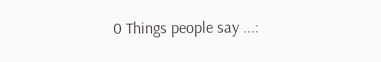0 Things people say ...: